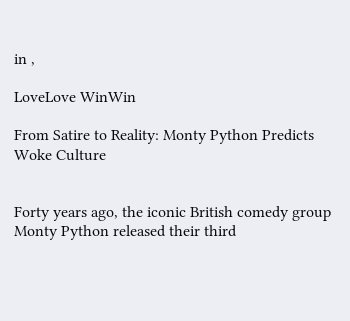in ,

LoveLove WinWin

From Satire to Reality: Monty Python Predicts Woke Culture


Forty years ago, the iconic British comedy group Monty Python released their third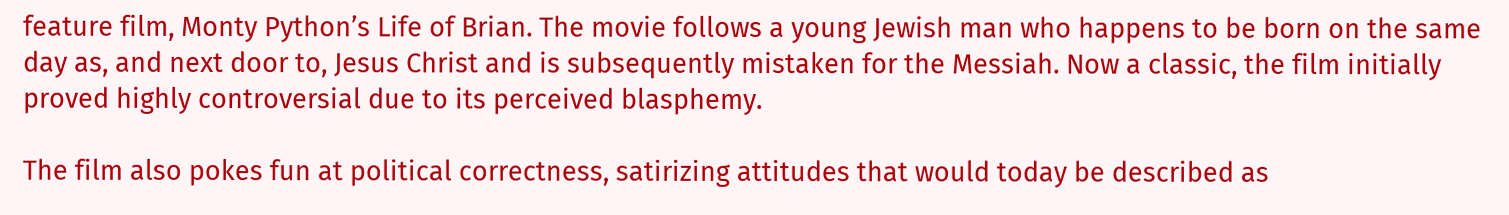feature film, Monty Python’s Life of Brian. The movie follows a young Jewish man who happens to be born on the same day as, and next door to, Jesus Christ and is subsequently mistaken for the Messiah. Now a classic, the film initially proved highly controversial due to its perceived blasphemy.

The film also pokes fun at political correctness, satirizing attitudes that would today be described as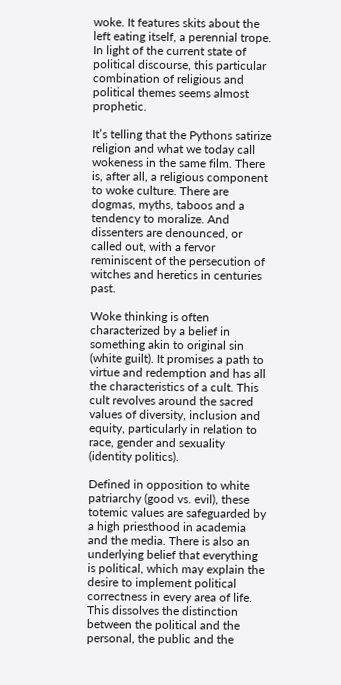woke. It features skits about the left eating itself, a perennial trope. In light of the current state of political discourse, this particular combination of religious and political themes seems almost prophetic.

It’s telling that the Pythons satirize religion and what we today call wokeness in the same film. There is, after all, a religious component to woke culture. There are dogmas, myths, taboos and a tendency to moralize. And dissenters are denounced, or called out, with a fervor reminiscent of the persecution of witches and heretics in centuries past.

Woke thinking is often characterized by a belief in something akin to original sin (white guilt). It promises a path to virtue and redemption and has all the characteristics of a cult. This cult revolves around the sacred values of diversity, inclusion and equity, particularly in relation to race, gender and sexuality (identity politics).

Defined in opposition to white patriarchy (good vs. evil), these totemic values are safeguarded by a high priesthood in academia and the media. There is also an underlying belief that everything is political, which may explain the desire to implement political correctness in every area of life. This dissolves the distinction between the political and the personal, the public and the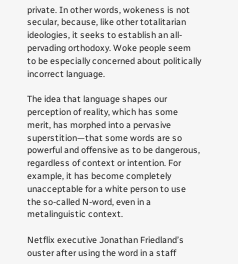private. In other words, wokeness is not secular, because, like other totalitarian ideologies, it seeks to establish an all-pervading orthodoxy. Woke people seem to be especially concerned about politically incorrect language.

The idea that language shapes our perception of reality, which has some merit, has morphed into a pervasive superstition—that some words are so powerful and offensive as to be dangerous, regardless of context or intention. For example, it has become completely unacceptable for a white person to use the so-called N-word, even in a metalinguistic context.

Netflix executive Jonathan Friedland’s ouster after using the word in a staff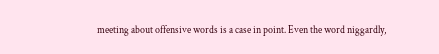meeting about offensive words is a case in point. Even the word niggardly,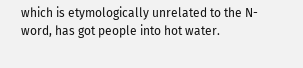which is etymologically unrelated to the N-word, has got people into hot water.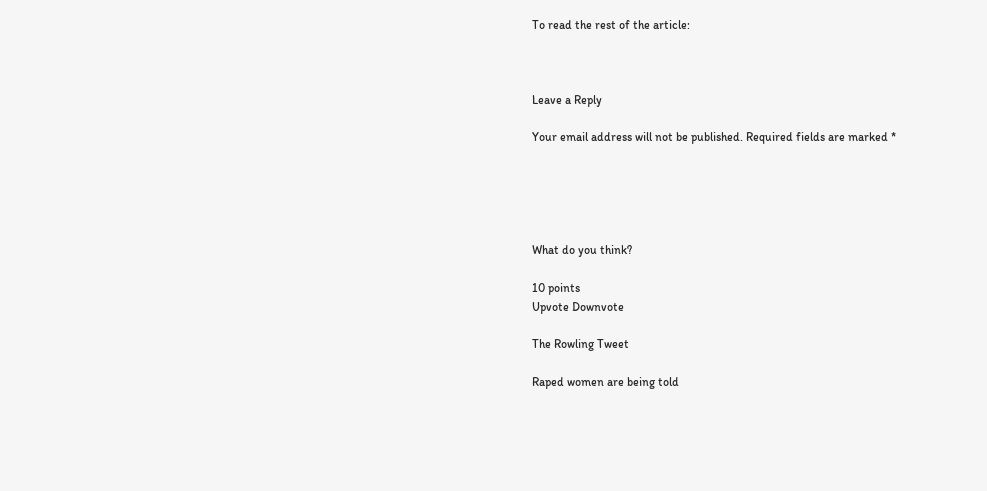To read the rest of the article:



Leave a Reply

Your email address will not be published. Required fields are marked *





What do you think?

10 points
Upvote Downvote

The Rowling Tweet

Raped women are being told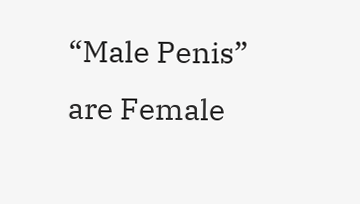“Male Penis” are Female